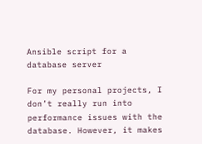Ansible script for a database server

For my personal projects, I don’t really run into performance issues with the database. However, it makes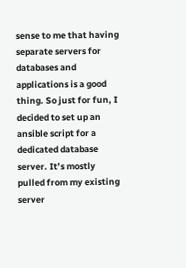sense to me that having separate servers for databases and applications is a good thing. So just for fun, I decided to set up an ansible script for a dedicated database server. It’s mostly pulled from my existing server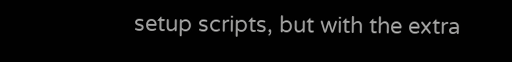setup scripts, but with the extra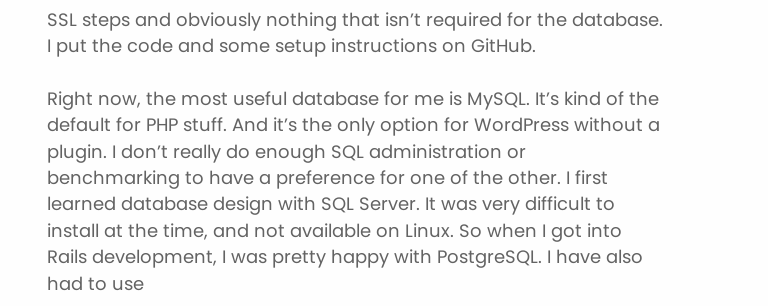SSL steps and obviously nothing that isn’t required for the database. I put the code and some setup instructions on GitHub.

Right now, the most useful database for me is MySQL. It’s kind of the default for PHP stuff. And it’s the only option for WordPress without a plugin. I don’t really do enough SQL administration or benchmarking to have a preference for one of the other. I first learned database design with SQL Server. It was very difficult to install at the time, and not available on Linux. So when I got into Rails development, I was pretty happy with PostgreSQL. I have also had to use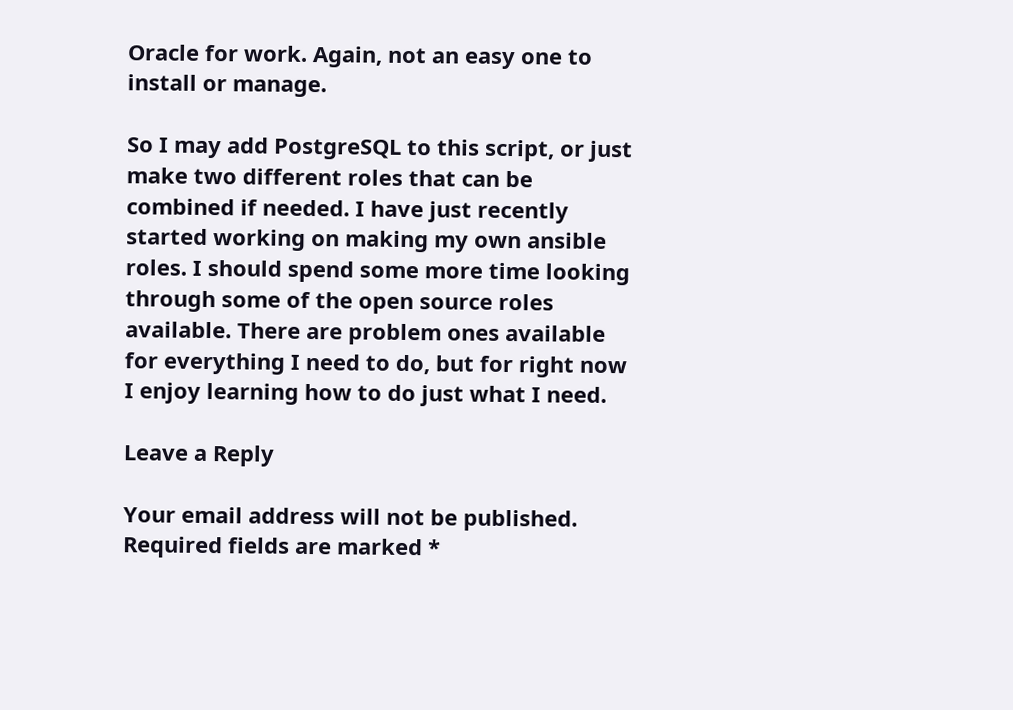Oracle for work. Again, not an easy one to install or manage.

So I may add PostgreSQL to this script, or just make two different roles that can be combined if needed. I have just recently started working on making my own ansible roles. I should spend some more time looking through some of the open source roles available. There are problem ones available for everything I need to do, but for right now I enjoy learning how to do just what I need.

Leave a Reply

Your email address will not be published. Required fields are marked *